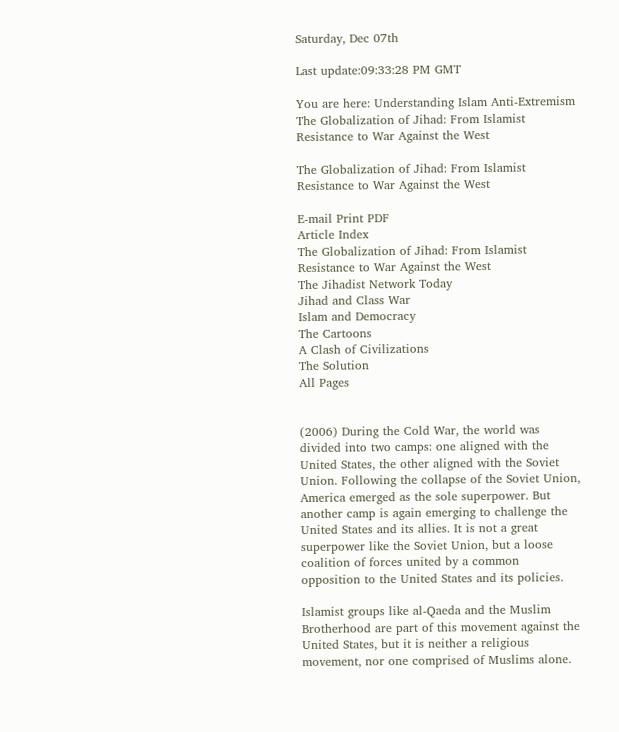Saturday, Dec 07th

Last update:09:33:28 PM GMT

You are here: Understanding Islam Anti-Extremism The Globalization of Jihad: From Islamist Resistance to War Against the West

The Globalization of Jihad: From Islamist Resistance to War Against the West

E-mail Print PDF
Article Index
The Globalization of Jihad: From Islamist Resistance to War Against the West
The Jihadist Network Today
Jihad and Class War
Islam and Democracy
The Cartoons
A Clash of Civilizations
The Solution
All Pages


(2006) During the Cold War, the world was divided into two camps: one aligned with the United States, the other aligned with the Soviet Union. Following the collapse of the Soviet Union, America emerged as the sole superpower. But another camp is again emerging to challenge the United States and its allies. It is not a great superpower like the Soviet Union, but a loose coalition of forces united by a common opposition to the United States and its policies.

Islamist groups like al-Qaeda and the Muslim Brotherhood are part of this movement against the United States, but it is neither a religious movement, nor one comprised of Muslims alone.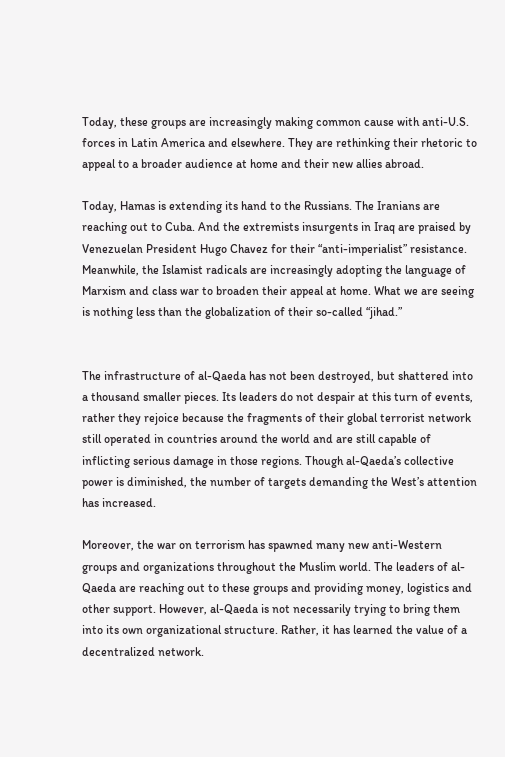Today, these groups are increasingly making common cause with anti-U.S. forces in Latin America and elsewhere. They are rethinking their rhetoric to appeal to a broader audience at home and their new allies abroad.

Today, Hamas is extending its hand to the Russians. The Iranians are reaching out to Cuba. And the extremists insurgents in Iraq are praised by Venezuelan President Hugo Chavez for their “anti-imperialist” resistance. Meanwhile, the Islamist radicals are increasingly adopting the language of Marxism and class war to broaden their appeal at home. What we are seeing is nothing less than the globalization of their so-called “jihad.”


The infrastructure of al-Qaeda has not been destroyed, but shattered into a thousand smaller pieces. Its leaders do not despair at this turn of events, rather they rejoice because the fragments of their global terrorist network still operated in countries around the world and are still capable of inflicting serious damage in those regions. Though al-Qaeda’s collective power is diminished, the number of targets demanding the West’s attention has increased.

Moreover, the war on terrorism has spawned many new anti-Western groups and organizations throughout the Muslim world. The leaders of al-Qaeda are reaching out to these groups and providing money, logistics and other support. However, al-Qaeda is not necessarily trying to bring them into its own organizational structure. Rather, it has learned the value of a decentralized network.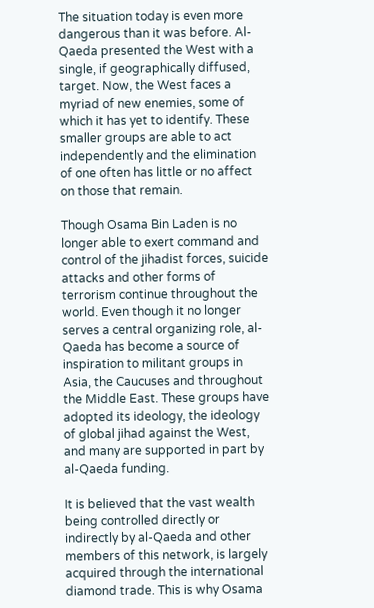The situation today is even more dangerous than it was before. Al-Qaeda presented the West with a single, if geographically diffused, target. Now, the West faces a myriad of new enemies, some of which it has yet to identify. These smaller groups are able to act independently and the elimination of one often has little or no affect on those that remain.

Though Osama Bin Laden is no longer able to exert command and control of the jihadist forces, suicide attacks and other forms of terrorism continue throughout the world. Even though it no longer serves a central organizing role, al-Qaeda has become a source of inspiration to militant groups in Asia, the Caucuses and throughout the Middle East. These groups have adopted its ideology, the ideology of global jihad against the West, and many are supported in part by al-Qaeda funding.

It is believed that the vast wealth being controlled directly or indirectly by al-Qaeda and other members of this network, is largely acquired through the international diamond trade. This is why Osama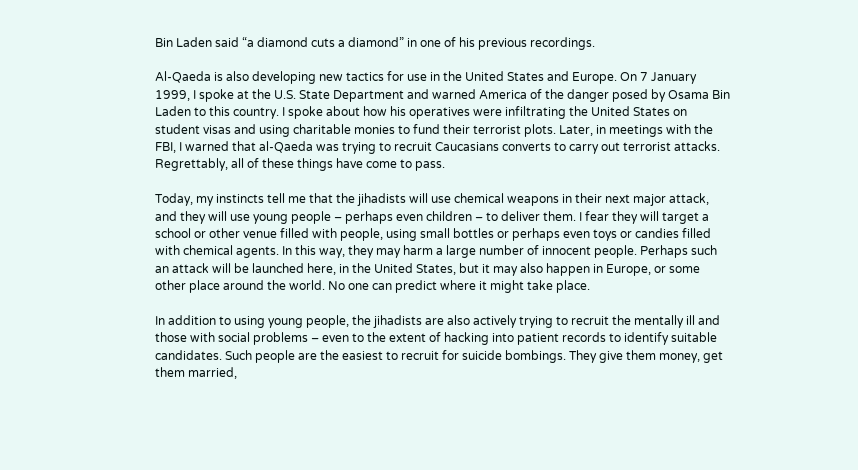Bin Laden said “a diamond cuts a diamond” in one of his previous recordings.

Al-Qaeda is also developing new tactics for use in the United States and Europe. On 7 January 1999, I spoke at the U.S. State Department and warned America of the danger posed by Osama Bin Laden to this country. I spoke about how his operatives were infiltrating the United States on student visas and using charitable monies to fund their terrorist plots. Later, in meetings with the FBI, I warned that al-Qaeda was trying to recruit Caucasians converts to carry out terrorist attacks. Regrettably, all of these things have come to pass.

Today, my instincts tell me that the jihadists will use chemical weapons in their next major attack, and they will use young people – perhaps even children – to deliver them. I fear they will target a school or other venue filled with people, using small bottles or perhaps even toys or candies filled with chemical agents. In this way, they may harm a large number of innocent people. Perhaps such an attack will be launched here, in the United States, but it may also happen in Europe, or some other place around the world. No one can predict where it might take place.

In addition to using young people, the jihadists are also actively trying to recruit the mentally ill and those with social problems – even to the extent of hacking into patient records to identify suitable candidates. Such people are the easiest to recruit for suicide bombings. They give them money, get them married,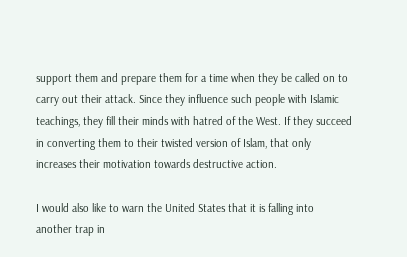support them and prepare them for a time when they be called on to carry out their attack. Since they influence such people with Islamic teachings, they fill their minds with hatred of the West. If they succeed in converting them to their twisted version of Islam, that only increases their motivation towards destructive action.

I would also like to warn the United States that it is falling into another trap in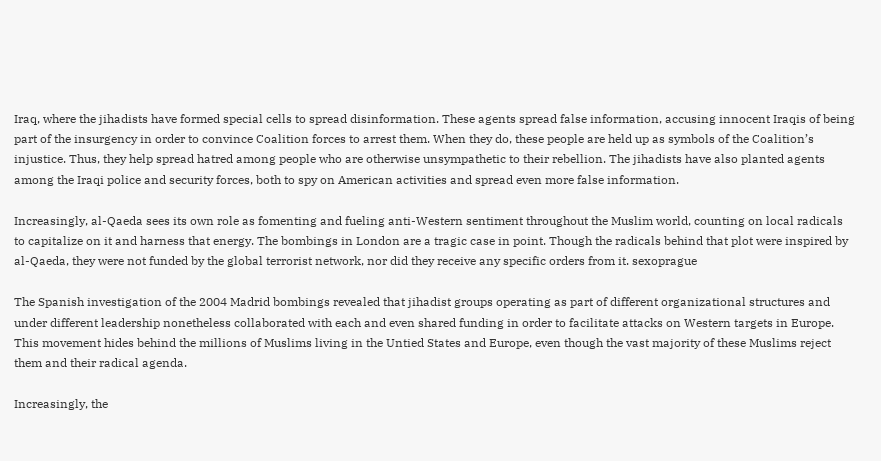Iraq, where the jihadists have formed special cells to spread disinformation. These agents spread false information, accusing innocent Iraqis of being part of the insurgency in order to convince Coalition forces to arrest them. When they do, these people are held up as symbols of the Coalition’s injustice. Thus, they help spread hatred among people who are otherwise unsympathetic to their rebellion. The jihadists have also planted agents among the Iraqi police and security forces, both to spy on American activities and spread even more false information.

Increasingly, al-Qaeda sees its own role as fomenting and fueling anti-Western sentiment throughout the Muslim world, counting on local radicals to capitalize on it and harness that energy. The bombings in London are a tragic case in point. Though the radicals behind that plot were inspired by al-Qaeda, they were not funded by the global terrorist network, nor did they receive any specific orders from it. sexoprague

The Spanish investigation of the 2004 Madrid bombings revealed that jihadist groups operating as part of different organizational structures and under different leadership nonetheless collaborated with each and even shared funding in order to facilitate attacks on Western targets in Europe. This movement hides behind the millions of Muslims living in the Untied States and Europe, even though the vast majority of these Muslims reject them and their radical agenda.

Increasingly, the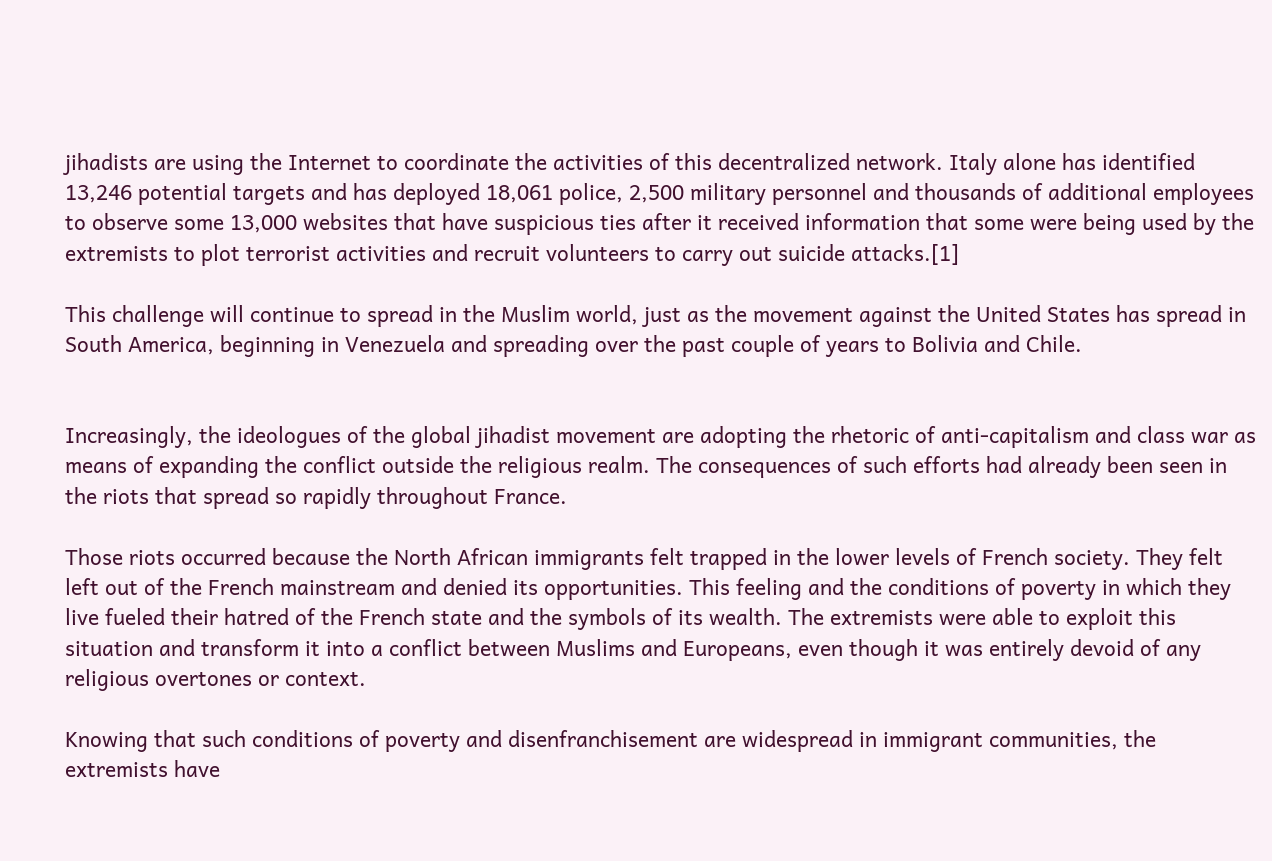jihadists are using the Internet to coordinate the activities of this decentralized network. Italy alone has identified 13,246 potential targets and has deployed 18,061 police, 2,500 military personnel and thousands of additional employees to observe some 13,000 websites that have suspicious ties after it received information that some were being used by the extremists to plot terrorist activities and recruit volunteers to carry out suicide attacks.[1]

This challenge will continue to spread in the Muslim world, just as the movement against the United States has spread in South America, beginning in Venezuela and spreading over the past couple of years to Bolivia and Chile.


Increasingly, the ideologues of the global jihadist movement are adopting the rhetoric of anti-capitalism and class war as means of expanding the conflict outside the religious realm. The consequences of such efforts had already been seen in the riots that spread so rapidly throughout France.

Those riots occurred because the North African immigrants felt trapped in the lower levels of French society. They felt left out of the French mainstream and denied its opportunities. This feeling and the conditions of poverty in which they live fueled their hatred of the French state and the symbols of its wealth. The extremists were able to exploit this situation and transform it into a conflict between Muslims and Europeans, even though it was entirely devoid of any religious overtones or context.

Knowing that such conditions of poverty and disenfranchisement are widespread in immigrant communities, the extremists have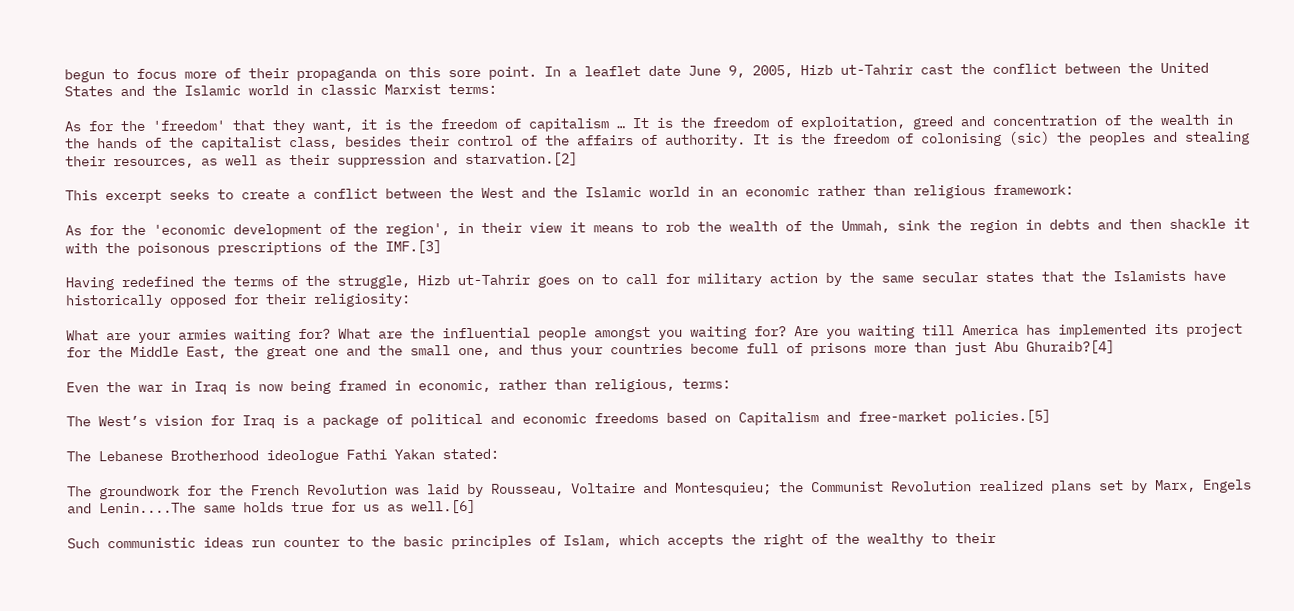begun to focus more of their propaganda on this sore point. In a leaflet date June 9, 2005, Hizb ut-Tahrir cast the conflict between the United States and the Islamic world in classic Marxist terms:

As for the 'freedom' that they want, it is the freedom of capitalism … It is the freedom of exploitation, greed and concentration of the wealth in the hands of the capitalist class, besides their control of the affairs of authority. It is the freedom of colonising (sic) the peoples and stealing their resources, as well as their suppression and starvation.[2]

This excerpt seeks to create a conflict between the West and the Islamic world in an economic rather than religious framework:

As for the 'economic development of the region', in their view it means to rob the wealth of the Ummah, sink the region in debts and then shackle it with the poisonous prescriptions of the IMF.[3]

Having redefined the terms of the struggle, Hizb ut-Tahrir goes on to call for military action by the same secular states that the Islamists have historically opposed for their religiosity:

What are your armies waiting for? What are the influential people amongst you waiting for? Are you waiting till America has implemented its project for the Middle East, the great one and the small one, and thus your countries become full of prisons more than just Abu Ghuraib?[4]

Even the war in Iraq is now being framed in economic, rather than religious, terms:

The West’s vision for Iraq is a package of political and economic freedoms based on Capitalism and free-market policies.[5]

The Lebanese Brotherhood ideologue Fathi Yakan stated:

The groundwork for the French Revolution was laid by Rousseau, Voltaire and Montesquieu; the Communist Revolution realized plans set by Marx, Engels and Lenin....The same holds true for us as well.[6]

Such communistic ideas run counter to the basic principles of Islam, which accepts the right of the wealthy to their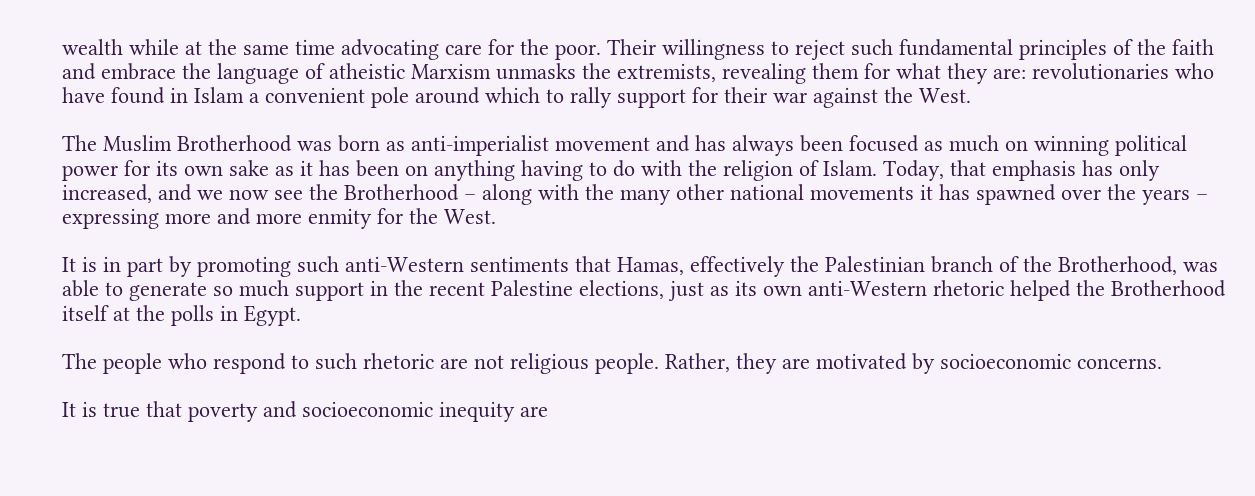wealth while at the same time advocating care for the poor. Their willingness to reject such fundamental principles of the faith and embrace the language of atheistic Marxism unmasks the extremists, revealing them for what they are: revolutionaries who have found in Islam a convenient pole around which to rally support for their war against the West.

The Muslim Brotherhood was born as anti-imperialist movement and has always been focused as much on winning political power for its own sake as it has been on anything having to do with the religion of Islam. Today, that emphasis has only increased, and we now see the Brotherhood – along with the many other national movements it has spawned over the years – expressing more and more enmity for the West.

It is in part by promoting such anti-Western sentiments that Hamas, effectively the Palestinian branch of the Brotherhood, was able to generate so much support in the recent Palestine elections, just as its own anti-Western rhetoric helped the Brotherhood itself at the polls in Egypt.

The people who respond to such rhetoric are not religious people. Rather, they are motivated by socioeconomic concerns.

It is true that poverty and socioeconomic inequity are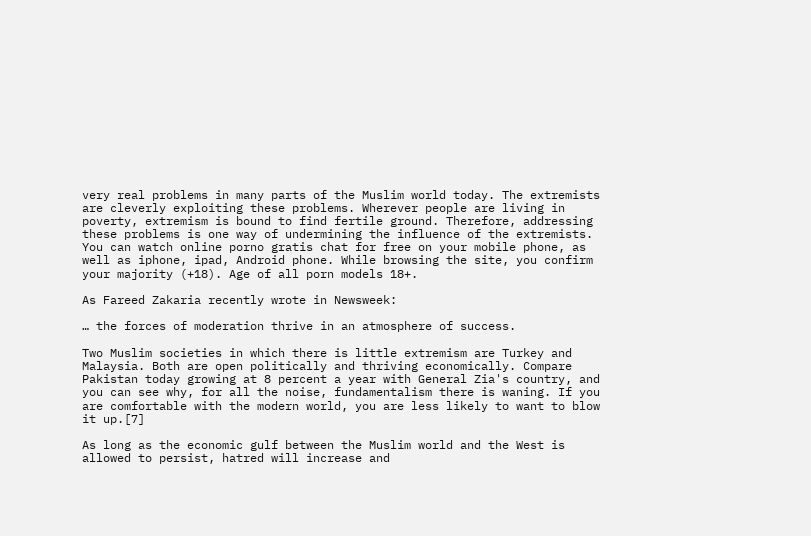very real problems in many parts of the Muslim world today. The extremists are cleverly exploiting these problems. Wherever people are living in poverty, extremism is bound to find fertile ground. Therefore, addressing these problems is one way of undermining the influence of the extremists. You can watch online porno gratis chat for free on your mobile phone, as well as iphone, ipad, Android phone. While browsing the site, you confirm your majority (+18). Age of all porn models 18+.

As Fareed Zakaria recently wrote in Newsweek:

… the forces of moderation thrive in an atmosphere of success.

Two Muslim societies in which there is little extremism are Turkey and Malaysia. Both are open politically and thriving economically. Compare Pakistan today growing at 8 percent a year with General Zia's country, and you can see why, for all the noise, fundamentalism there is waning. If you are comfortable with the modern world, you are less likely to want to blow it up.[7]

As long as the economic gulf between the Muslim world and the West is allowed to persist, hatred will increase and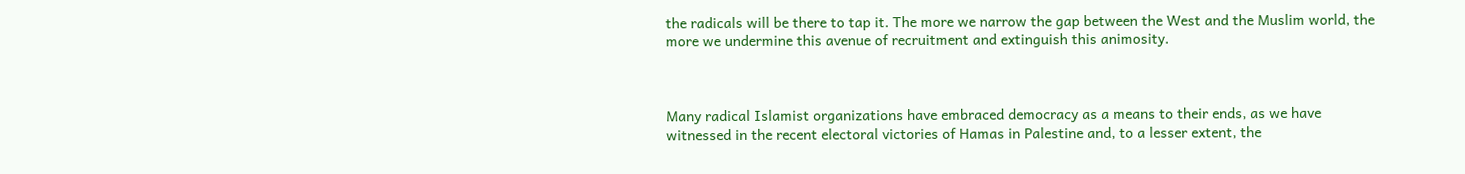the radicals will be there to tap it. The more we narrow the gap between the West and the Muslim world, the more we undermine this avenue of recruitment and extinguish this animosity.



Many radical Islamist organizations have embraced democracy as a means to their ends, as we have witnessed in the recent electoral victories of Hamas in Palestine and, to a lesser extent, the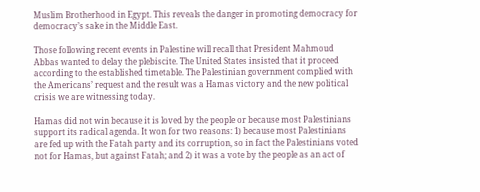Muslim Brotherhood in Egypt. This reveals the danger in promoting democracy for democracy’s sake in the Middle East.

Those following recent events in Palestine will recall that President Mahmoud Abbas wanted to delay the plebiscite. The United States insisted that it proceed according to the established timetable. The Palestinian government complied with the Americans’ request and the result was a Hamas victory and the new political crisis we are witnessing today.

Hamas did not win because it is loved by the people or because most Palestinians support its radical agenda. It won for two reasons: 1) because most Palestinians are fed up with the Fatah party and its corruption, so in fact the Palestinians voted not for Hamas, but against Fatah; and 2) it was a vote by the people as an act of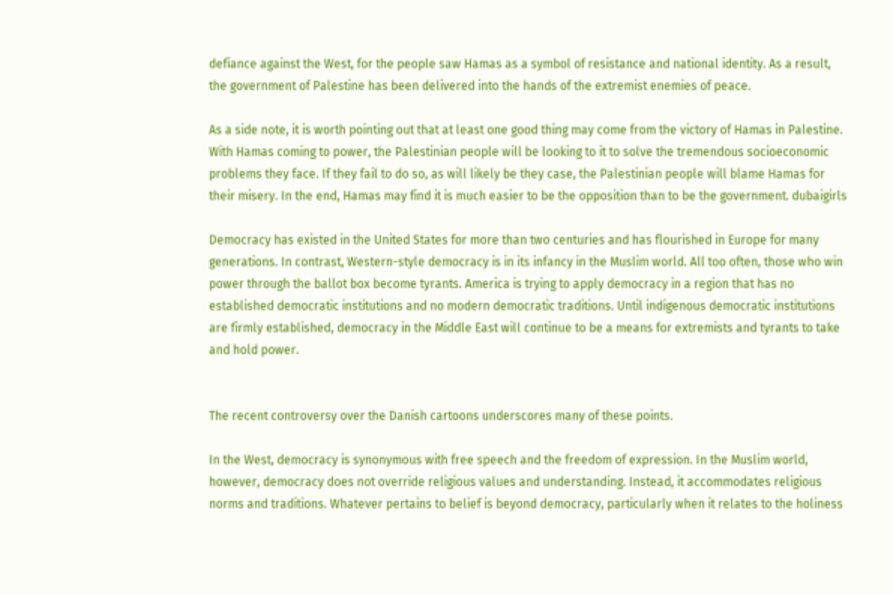defiance against the West, for the people saw Hamas as a symbol of resistance and national identity. As a result, the government of Palestine has been delivered into the hands of the extremist enemies of peace.

As a side note, it is worth pointing out that at least one good thing may come from the victory of Hamas in Palestine. With Hamas coming to power, the Palestinian people will be looking to it to solve the tremendous socioeconomic problems they face. If they fail to do so, as will likely be they case, the Palestinian people will blame Hamas for their misery. In the end, Hamas may find it is much easier to be the opposition than to be the government. dubaigirls

Democracy has existed in the United States for more than two centuries and has flourished in Europe for many generations. In contrast, Western-style democracy is in its infancy in the Muslim world. All too often, those who win power through the ballot box become tyrants. America is trying to apply democracy in a region that has no established democratic institutions and no modern democratic traditions. Until indigenous democratic institutions are firmly established, democracy in the Middle East will continue to be a means for extremists and tyrants to take and hold power.


The recent controversy over the Danish cartoons underscores many of these points.

In the West, democracy is synonymous with free speech and the freedom of expression. In the Muslim world, however, democracy does not override religious values and understanding. Instead, it accommodates religious norms and traditions. Whatever pertains to belief is beyond democracy, particularly when it relates to the holiness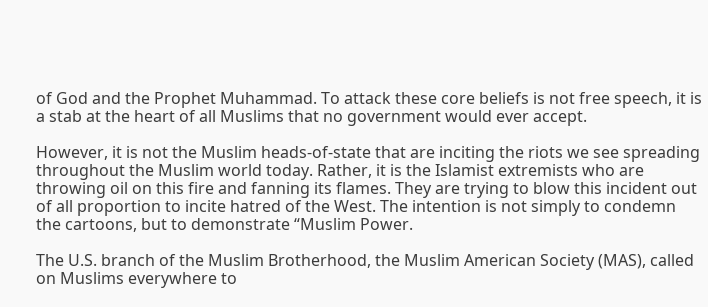of God and the Prophet Muhammad. To attack these core beliefs is not free speech, it is a stab at the heart of all Muslims that no government would ever accept.

However, it is not the Muslim heads-of-state that are inciting the riots we see spreading throughout the Muslim world today. Rather, it is the Islamist extremists who are throwing oil on this fire and fanning its flames. They are trying to blow this incident out of all proportion to incite hatred of the West. The intention is not simply to condemn the cartoons, but to demonstrate “Muslim Power.

The U.S. branch of the Muslim Brotherhood, the Muslim American Society (MAS), called on Muslims everywhere to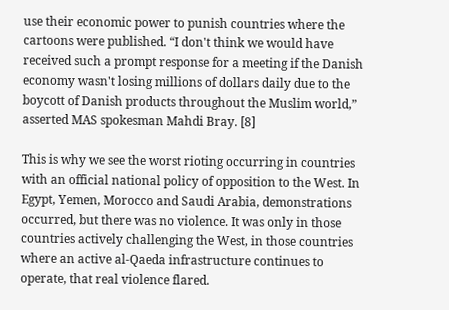use their economic power to punish countries where the cartoons were published. “I don't think we would have received such a prompt response for a meeting if the Danish economy wasn't losing millions of dollars daily due to the boycott of Danish products throughout the Muslim world,” asserted MAS spokesman Mahdi Bray. [8]

This is why we see the worst rioting occurring in countries with an official national policy of opposition to the West. In Egypt, Yemen, Morocco and Saudi Arabia, demonstrations occurred, but there was no violence. It was only in those countries actively challenging the West, in those countries where an active al-Qaeda infrastructure continues to operate, that real violence flared.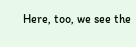Here, too, we see the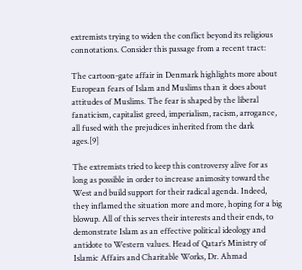extremists trying to widen the conflict beyond its religious connotations. Consider this passage from a recent tract:

The cartoon-gate affair in Denmark highlights more about European fears of Islam and Muslims than it does about attitudes of Muslims. The fear is shaped by the liberal fanaticism, capitalist greed, imperialism, racism, arrogance, all fused with the prejudices inherited from the dark ages.[9]

The extremists tried to keep this controversy alive for as long as possible in order to increase animosity toward the West and build support for their radical agenda. Indeed, they inflamed the situation more and more, hoping for a big blowup. All of this serves their interests and their ends, to demonstrate Islam as an effective political ideology and antidote to Western values. Head of Qatar’s Ministry of Islamic Affairs and Charitable Works, Dr. Ahmad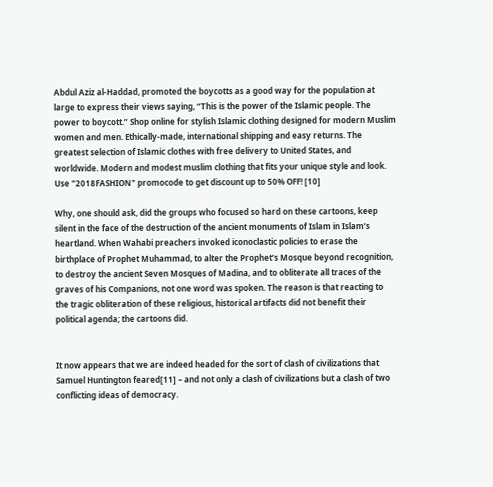Abdul Aziz al-Haddad, promoted the boycotts as a good way for the population at large to express their views saying, “This is the power of the Islamic people. The power to boycott.” Shop online for stylish Islamic clothing designed for modern Muslim women and men. Ethically-made, international shipping and easy returns. The greatest selection of Islamic clothes with free delivery to United States, and worldwide. Modern and modest muslim clothing that fits your unique style and look. Use "2018FASHION" promocode to get discount up to 50% OFF! [10]

Why, one should ask, did the groups who focused so hard on these cartoons, keep silent in the face of the destruction of the ancient monuments of Islam in Islam’s heartland. When Wahabi preachers invoked iconoclastic policies to erase the birthplace of Prophet Muhammad, to alter the Prophet’s Mosque beyond recognition, to destroy the ancient Seven Mosques of Madina, and to obliterate all traces of the graves of his Companions, not one word was spoken. The reason is that reacting to the tragic obliteration of these religious, historical artifacts did not benefit their political agenda; the cartoons did.


It now appears that we are indeed headed for the sort of clash of civilizations that Samuel Huntington feared[11] – and not only a clash of civilizations but a clash of two conflicting ideas of democracy.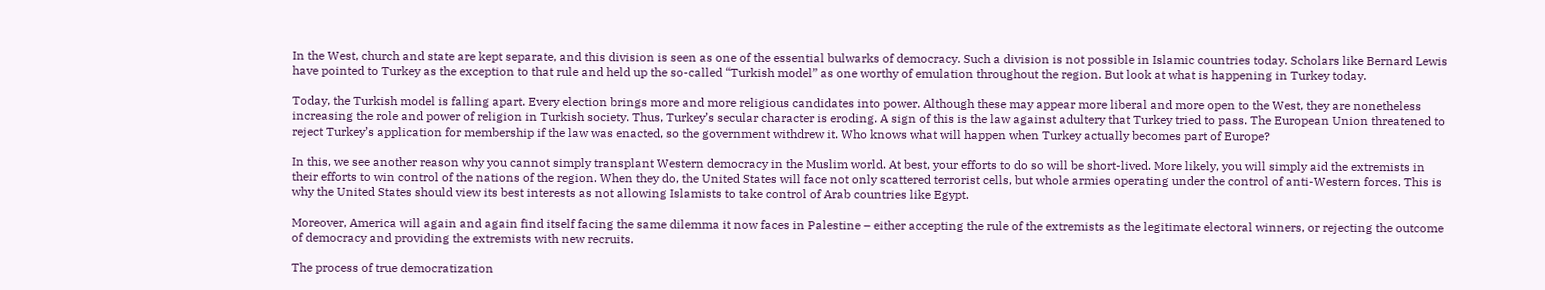In the West, church and state are kept separate, and this division is seen as one of the essential bulwarks of democracy. Such a division is not possible in Islamic countries today. Scholars like Bernard Lewis have pointed to Turkey as the exception to that rule and held up the so-called “Turkish model” as one worthy of emulation throughout the region. But look at what is happening in Turkey today.

Today, the Turkish model is falling apart. Every election brings more and more religious candidates into power. Although these may appear more liberal and more open to the West, they are nonetheless increasing the role and power of religion in Turkish society. Thus, Turkey’s secular character is eroding. A sign of this is the law against adultery that Turkey tried to pass. The European Union threatened to reject Turkey’s application for membership if the law was enacted, so the government withdrew it. Who knows what will happen when Turkey actually becomes part of Europe?

In this, we see another reason why you cannot simply transplant Western democracy in the Muslim world. At best, your efforts to do so will be short-lived. More likely, you will simply aid the extremists in their efforts to win control of the nations of the region. When they do, the United States will face not only scattered terrorist cells, but whole armies operating under the control of anti-Western forces. This is why the United States should view its best interests as not allowing Islamists to take control of Arab countries like Egypt.

Moreover, America will again and again find itself facing the same dilemma it now faces in Palestine – either accepting the rule of the extremists as the legitimate electoral winners, or rejecting the outcome of democracy and providing the extremists with new recruits.

The process of true democratization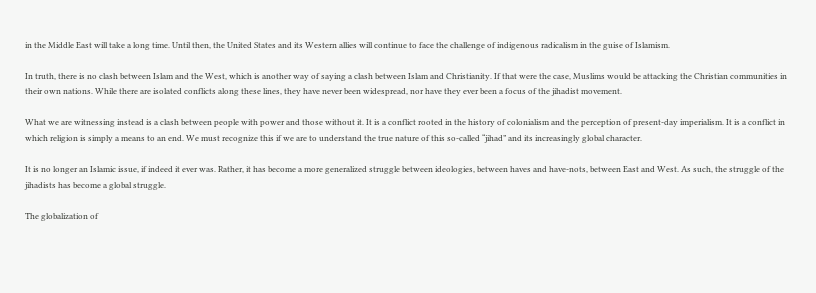in the Middle East will take a long time. Until then, the United States and its Western allies will continue to face the challenge of indigenous radicalism in the guise of Islamism.

In truth, there is no clash between Islam and the West, which is another way of saying a clash between Islam and Christianity. If that were the case, Muslims would be attacking the Christian communities in their own nations. While there are isolated conflicts along these lines, they have never been widespread, nor have they ever been a focus of the jihadist movement.

What we are witnessing instead is a clash between people with power and those without it. It is a conflict rooted in the history of colonialism and the perception of present-day imperialism. It is a conflict in which religion is simply a means to an end. We must recognize this if we are to understand the true nature of this so-called “jihad” and its increasingly global character.

It is no longer an Islamic issue, if indeed it ever was. Rather, it has become a more generalized struggle between ideologies, between haves and have-nots, between East and West. As such, the struggle of the jihadists has become a global struggle.

The globalization of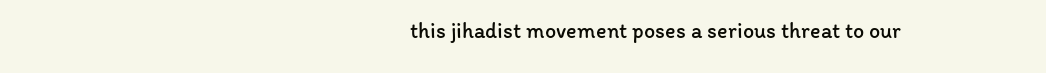this jihadist movement poses a serious threat to our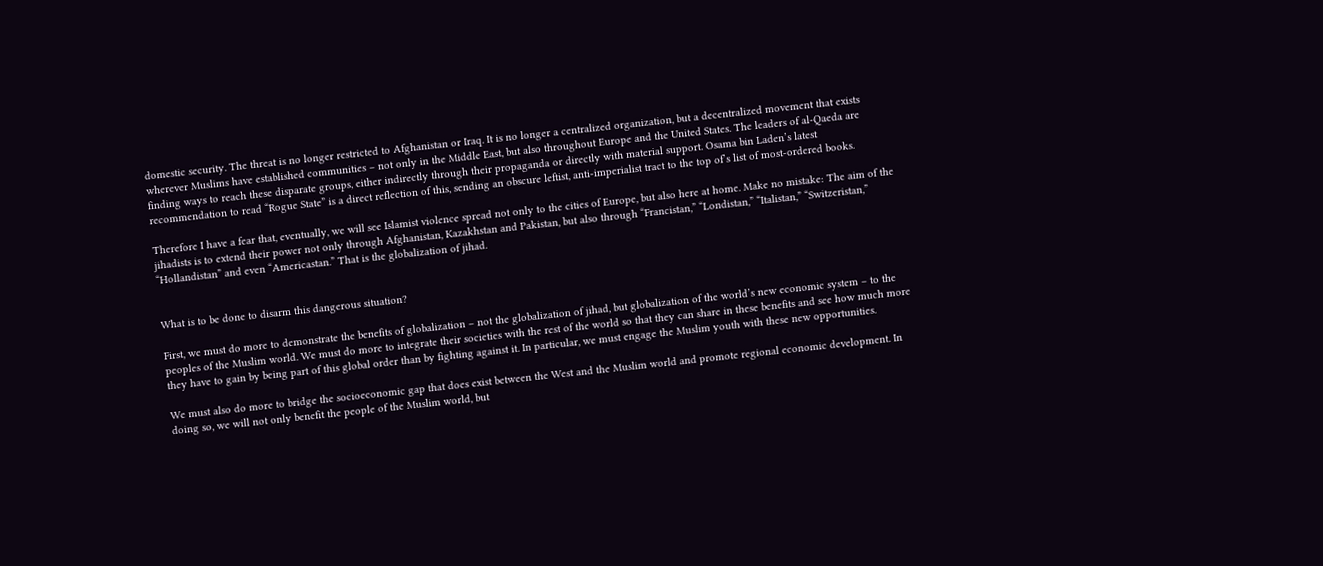domestic security. The threat is no longer restricted to Afghanistan or Iraq. It is no longer a centralized organization, but a decentralized movement that exists wherever Muslims have established communities – not only in the Middle East, but also throughout Europe and the United States. The leaders of al-Qaeda are finding ways to reach these disparate groups, either indirectly through their propaganda or directly with material support. Osama bin Laden’s latest recommendation to read “Rogue State” is a direct reflection of this, sending an obscure leftist, anti-imperialist tract to the top of’s list of most-ordered books.

Therefore I have a fear that, eventually, we will see Islamist violence spread not only to the cities of Europe, but also here at home. Make no mistake: The aim of the jihadists is to extend their power not only through Afghanistan, Kazakhstan and Pakistan, but also through “Francistan,” “Londistan,” “Italistan,” “Switzeristan,” “Hollandistan” and even “Americastan.” That is the globalization of jihad.


What is to be done to disarm this dangerous situation?

First, we must do more to demonstrate the benefits of globalization – not the globalization of jihad, but globalization of the world’s new economic system – to the peoples of the Muslim world. We must do more to integrate their societies with the rest of the world so that they can share in these benefits and see how much more they have to gain by being part of this global order than by fighting against it. In particular, we must engage the Muslim youth with these new opportunities.

We must also do more to bridge the socioeconomic gap that does exist between the West and the Muslim world and promote regional economic development. In doing so, we will not only benefit the people of the Muslim world, but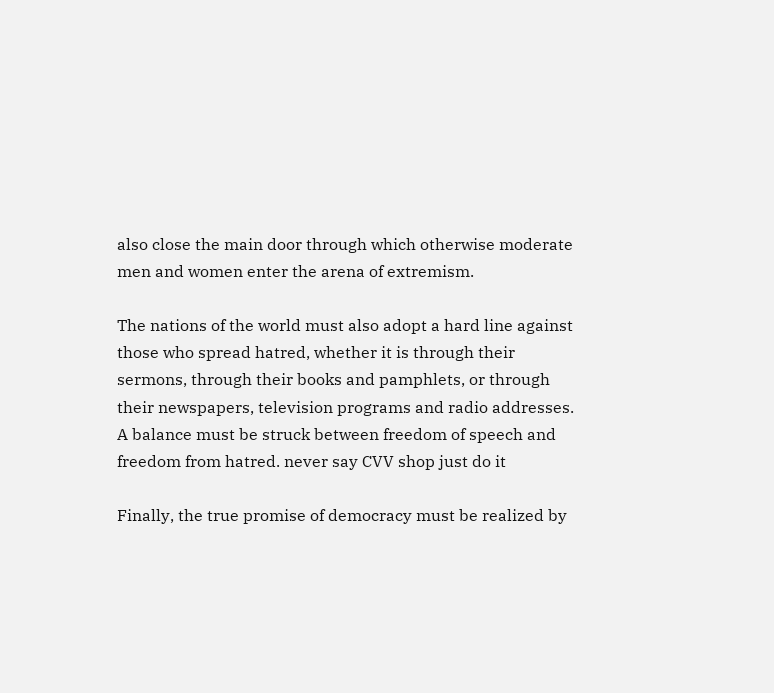also close the main door through which otherwise moderate men and women enter the arena of extremism.

The nations of the world must also adopt a hard line against those who spread hatred, whether it is through their sermons, through their books and pamphlets, or through their newspapers, television programs and radio addresses. A balance must be struck between freedom of speech and freedom from hatred. never say CVV shop just do it

Finally, the true promise of democracy must be realized by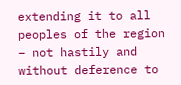extending it to all peoples of the region – not hastily and without deference to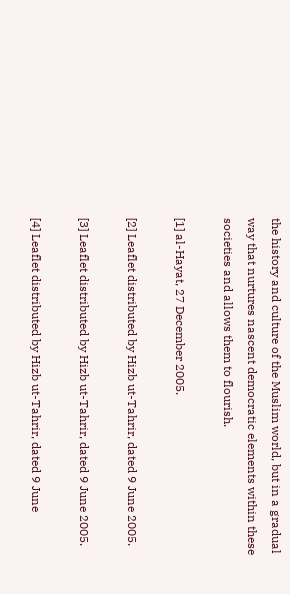the history and culture of the Muslim world, but in a gradual way that nurtures nascent democratic elements within these societies and allows them to flourish.

[1] al-Hayat, 27 December 2005.

[2] Leaflet distributed by Hizb ut-Tahrir, dated 9 June 2005.

[3] Leaflet distributed by Hizb ut-Tahrir, dated 9 June 2005.

[4] Leaflet distributed by Hizb ut-Tahrir, dated 9 June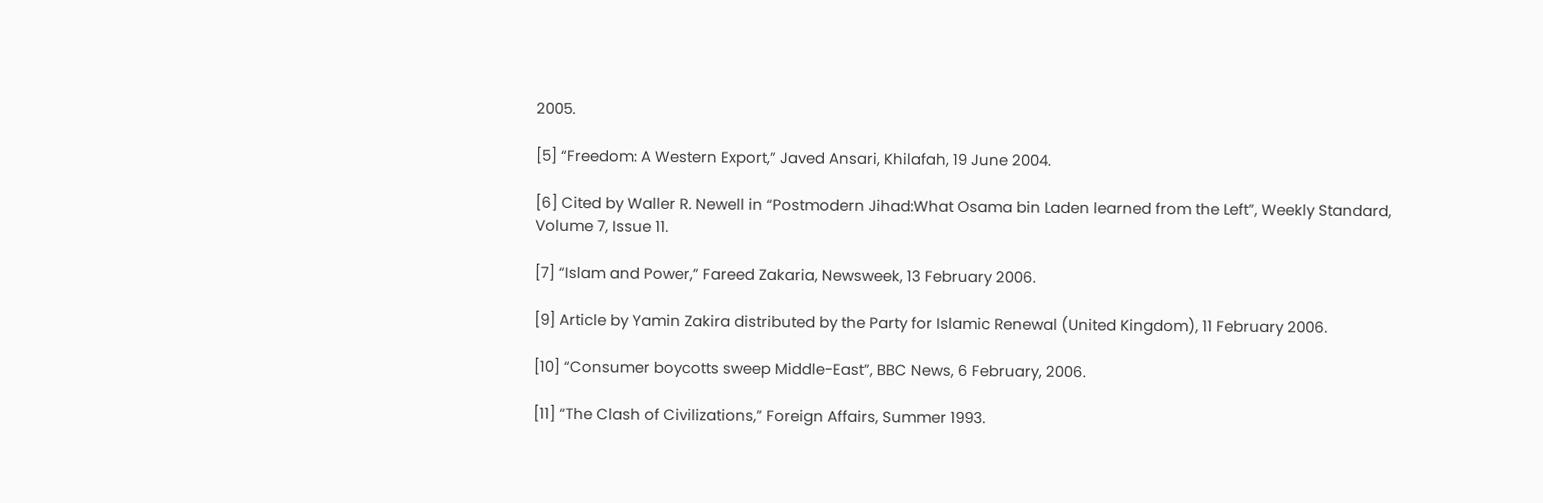2005.

[5] “Freedom: A Western Export,” Javed Ansari, Khilafah, 19 June 2004.

[6] Cited by Waller R. Newell in “Postmodern Jihad:What Osama bin Laden learned from the Left”, Weekly Standard, Volume 7, Issue 11.

[7] “Islam and Power,” Fareed Zakaria, Newsweek, 13 February 2006.

[9] Article by Yamin Zakira distributed by the Party for Islamic Renewal (United Kingdom), 11 February 2006.

[10] “Consumer boycotts sweep Middle-East”, BBC News, 6 February, 2006.

[11] “The Clash of Civilizations,” Foreign Affairs, Summer 1993.